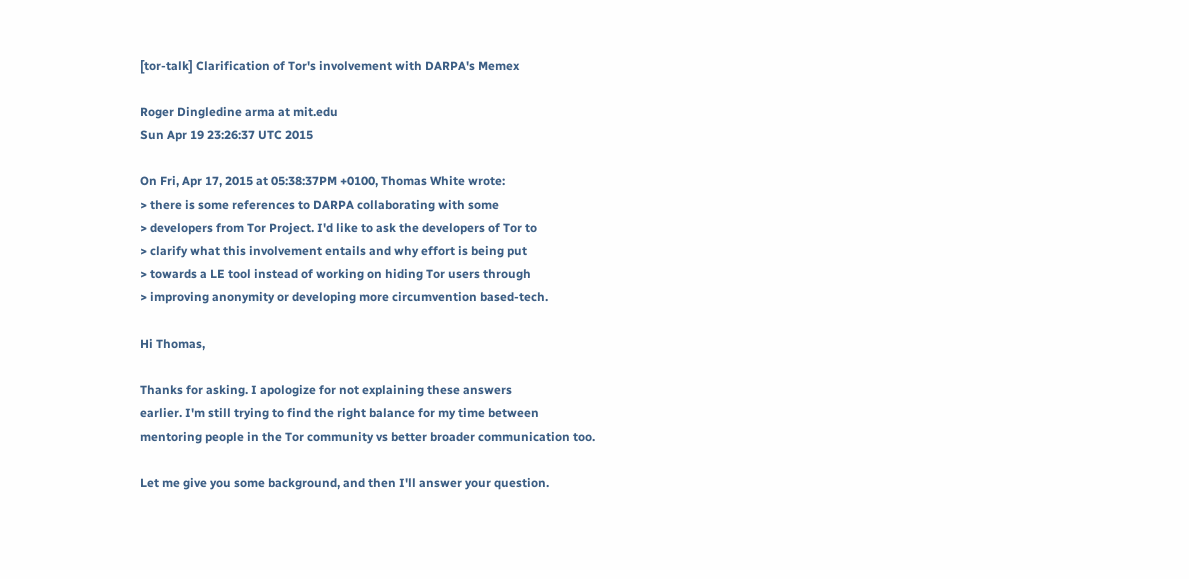[tor-talk] Clarification of Tor's involvement with DARPA's Memex

Roger Dingledine arma at mit.edu
Sun Apr 19 23:26:37 UTC 2015

On Fri, Apr 17, 2015 at 05:38:37PM +0100, Thomas White wrote:
> there is some references to DARPA collaborating with some
> developers from Tor Project. I'd like to ask the developers of Tor to
> clarify what this involvement entails and why effort is being put
> towards a LE tool instead of working on hiding Tor users through
> improving anonymity or developing more circumvention based-tech.

Hi Thomas,

Thanks for asking. I apologize for not explaining these answers
earlier. I'm still trying to find the right balance for my time between
mentoring people in the Tor community vs better broader communication too.

Let me give you some background, and then I'll answer your question.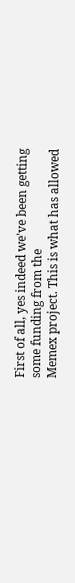First of all, yes indeed we've been getting some funding from the
Memex project. This is what has allowed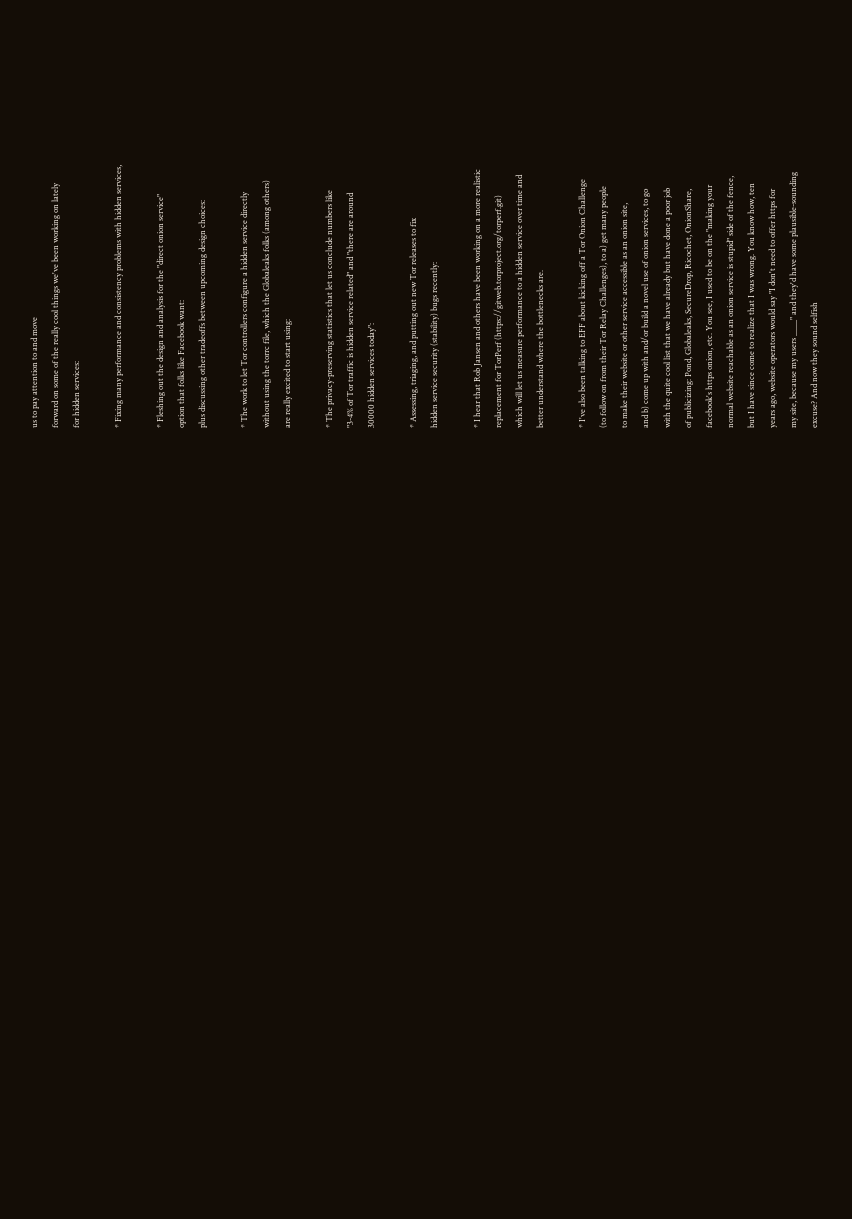us to pay attention to and move
forward on some of the really cool things we've been working on lately
for hidden services:

* Fixing many performance and consistency problems with hidden services,

* Fleshing out the design and analysis for the "direct onion service"
option that folks like Facebook want:
plus discussing other tradeoffs between upcoming design choices:

* The work to let Tor controllers configure a hidden service directly
without using the torrc file, which the Globaleaks folks (among others)
are really excited to start using:

* The privacy-preserving statistics that let us conclude numbers like
"3-4% of Tor traffic is hidden service related" and "there are around
30000 hidden services today":

* Assessing, triaging, and putting out new Tor releases to fix
hidden service security (stability) bugs recently:

* I hear that Rob Jansen and others have been working on a more realistic
replacement for TorPerf (https://gitweb.torproject.org/torperf.git)
which will let us measure performance to a hidden service over time and
better understand where the bottlenecks are.

* I've also been talking to EFF about kicking off a Tor Onion Challenge
(to follow on from their Tor Relay Challenges), to a) get many people
to make their website or other service accessible as an onion site,
and b) come up with and/or build a novel use of onion services, to go
with the quite cool list that we have already but have done a poor job
of publicizing: Pond, Globaleaks, SecureDrop, Ricochet, OnionShare,
facebook's https onion, etc. You see, I used to be on the "making your
normal website reachable as an onion service is stupid" side of the fence,
but I have since come to realize that I was wrong. You know how, ten
years ago, website operators would say "I don't need to offer https for
my site, because my users ____" and they'd have some plausible-sounding
excuse? And now they sound selfish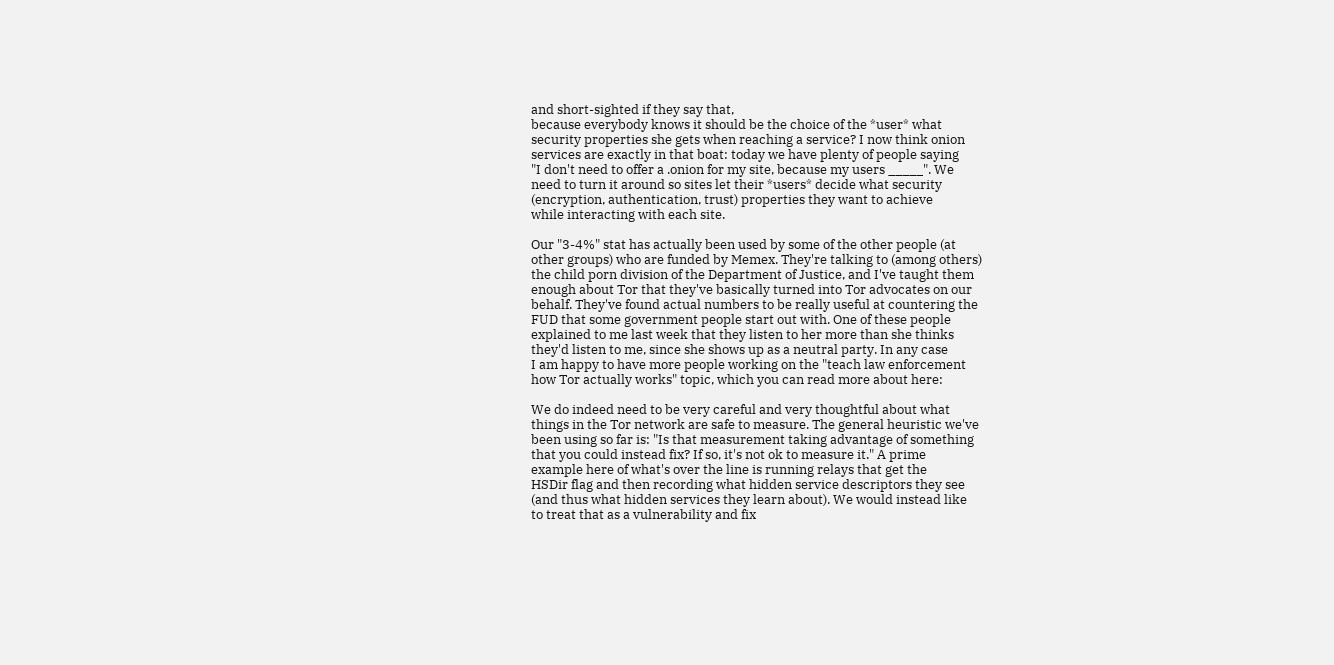and short-sighted if they say that,
because everybody knows it should be the choice of the *user* what
security properties she gets when reaching a service? I now think onion
services are exactly in that boat: today we have plenty of people saying
"I don't need to offer a .onion for my site, because my users _____". We
need to turn it around so sites let their *users* decide what security
(encryption, authentication, trust) properties they want to achieve
while interacting with each site.

Our "3-4%" stat has actually been used by some of the other people (at
other groups) who are funded by Memex. They're talking to (among others)
the child porn division of the Department of Justice, and I've taught them
enough about Tor that they've basically turned into Tor advocates on our
behalf. They've found actual numbers to be really useful at countering the
FUD that some government people start out with. One of these people
explained to me last week that they listen to her more than she thinks
they'd listen to me, since she shows up as a neutral party. In any case
I am happy to have more people working on the "teach law enforcement
how Tor actually works" topic, which you can read more about here:

We do indeed need to be very careful and very thoughtful about what
things in the Tor network are safe to measure. The general heuristic we've
been using so far is: "Is that measurement taking advantage of something
that you could instead fix? If so, it's not ok to measure it." A prime
example here of what's over the line is running relays that get the
HSDir flag and then recording what hidden service descriptors they see
(and thus what hidden services they learn about). We would instead like
to treat that as a vulnerability and fix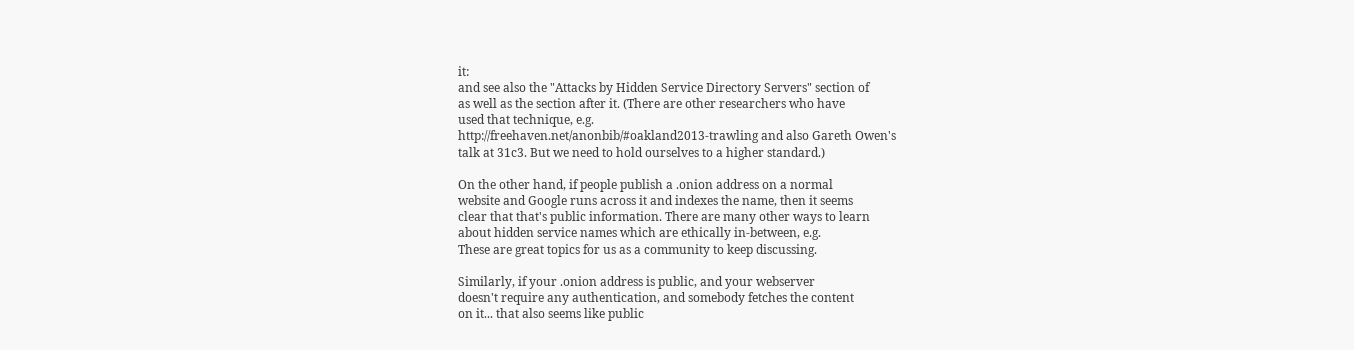it:
and see also the "Attacks by Hidden Service Directory Servers" section of
as well as the section after it. (There are other researchers who have
used that technique, e.g.
http://freehaven.net/anonbib/#oakland2013-trawling and also Gareth Owen's
talk at 31c3. But we need to hold ourselves to a higher standard.)

On the other hand, if people publish a .onion address on a normal
website and Google runs across it and indexes the name, then it seems
clear that that's public information. There are many other ways to learn
about hidden service names which are ethically in-between, e.g.
These are great topics for us as a community to keep discussing.

Similarly, if your .onion address is public, and your webserver
doesn't require any authentication, and somebody fetches the content
on it... that also seems like public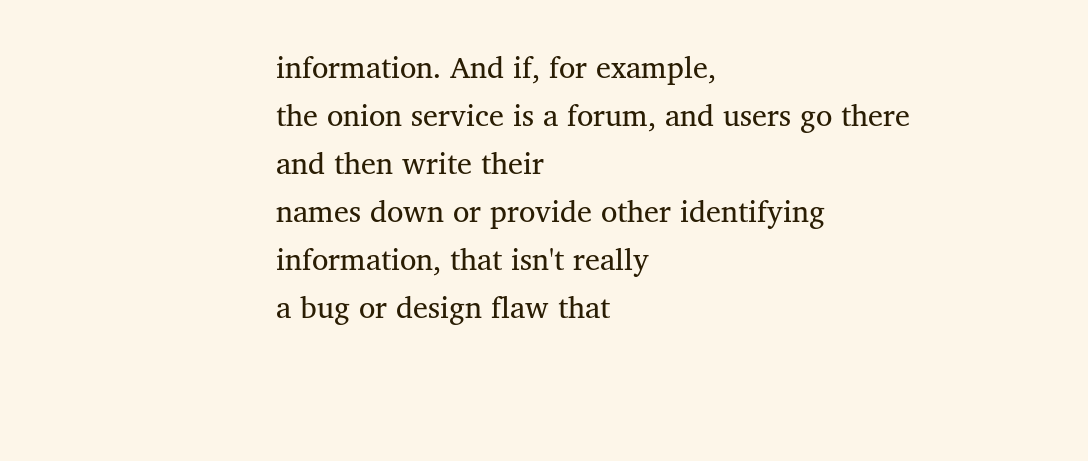information. And if, for example,
the onion service is a forum, and users go there and then write their
names down or provide other identifying information, that isn't really
a bug or design flaw that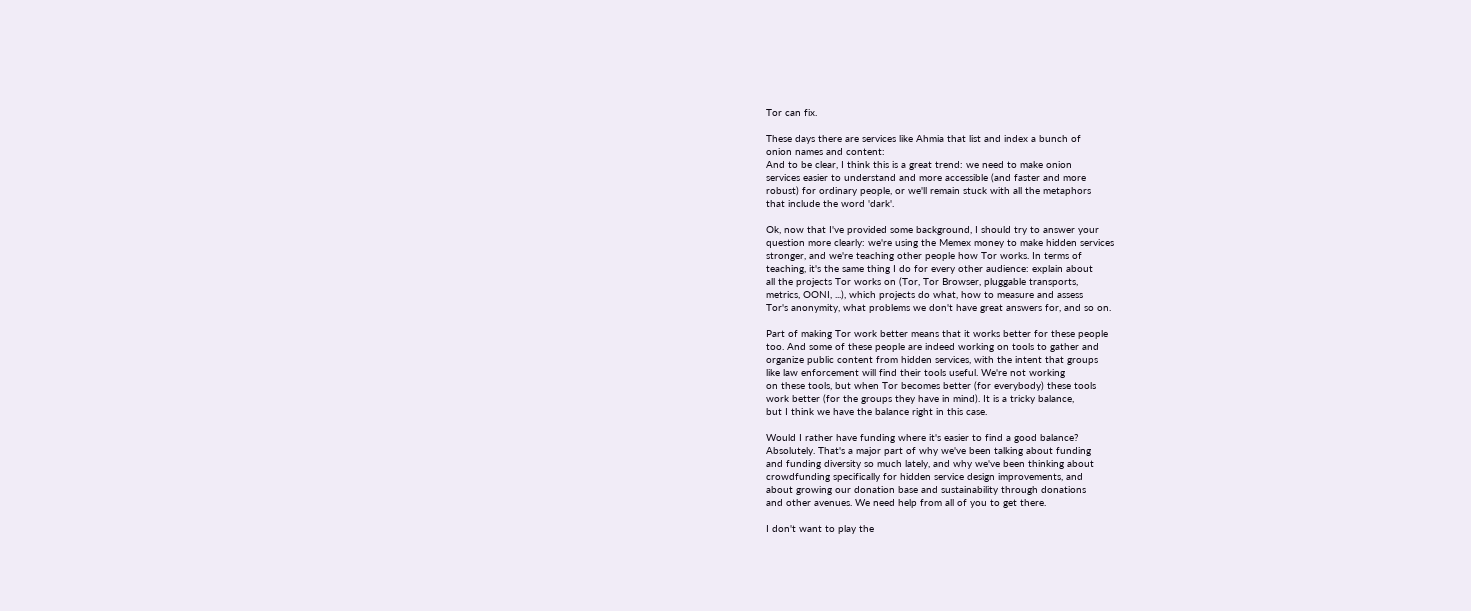Tor can fix.

These days there are services like Ahmia that list and index a bunch of
onion names and content:
And to be clear, I think this is a great trend: we need to make onion
services easier to understand and more accessible (and faster and more
robust) for ordinary people, or we'll remain stuck with all the metaphors
that include the word 'dark'.

Ok, now that I've provided some background, I should try to answer your
question more clearly: we're using the Memex money to make hidden services
stronger, and we're teaching other people how Tor works. In terms of
teaching, it's the same thing I do for every other audience: explain about
all the projects Tor works on (Tor, Tor Browser, pluggable transports,
metrics, OONI, ...), which projects do what, how to measure and assess
Tor's anonymity, what problems we don't have great answers for, and so on.

Part of making Tor work better means that it works better for these people
too. And some of these people are indeed working on tools to gather and
organize public content from hidden services, with the intent that groups
like law enforcement will find their tools useful. We're not working
on these tools, but when Tor becomes better (for everybody) these tools
work better (for the groups they have in mind). It is a tricky balance,
but I think we have the balance right in this case.

Would I rather have funding where it's easier to find a good balance?
Absolutely. That's a major part of why we've been talking about funding
and funding diversity so much lately, and why we've been thinking about
crowdfunding specifically for hidden service design improvements, and
about growing our donation base and sustainability through donations
and other avenues. We need help from all of you to get there.

I don't want to play the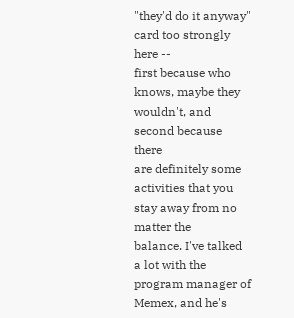"they'd do it anyway" card too strongly here --
first because who knows, maybe they wouldn't, and second because there
are definitely some activities that you stay away from no matter the
balance. I've talked a lot with the program manager of Memex, and he's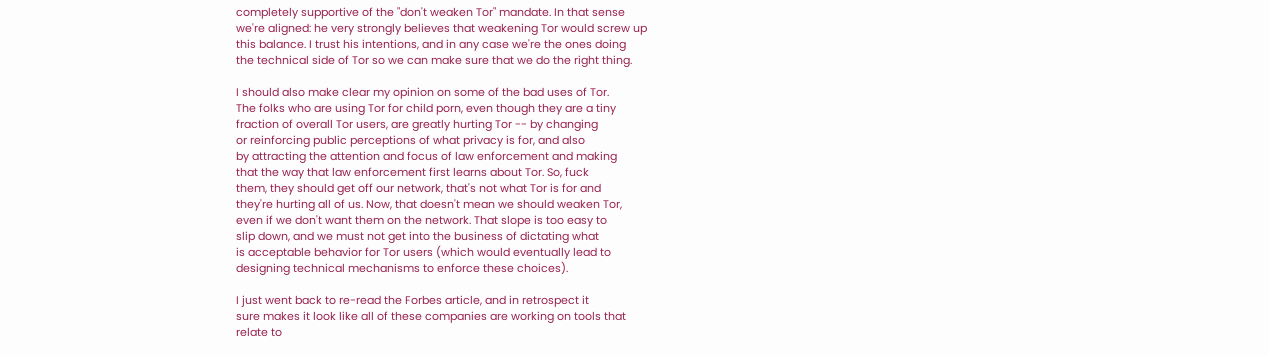completely supportive of the "don't weaken Tor" mandate. In that sense
we're aligned: he very strongly believes that weakening Tor would screw up
this balance. I trust his intentions, and in any case we're the ones doing
the technical side of Tor so we can make sure that we do the right thing.

I should also make clear my opinion on some of the bad uses of Tor.
The folks who are using Tor for child porn, even though they are a tiny
fraction of overall Tor users, are greatly hurting Tor -- by changing
or reinforcing public perceptions of what privacy is for, and also
by attracting the attention and focus of law enforcement and making
that the way that law enforcement first learns about Tor. So, fuck
them, they should get off our network, that's not what Tor is for and
they're hurting all of us. Now, that doesn't mean we should weaken Tor,
even if we don't want them on the network. That slope is too easy to
slip down, and we must not get into the business of dictating what
is acceptable behavior for Tor users (which would eventually lead to
designing technical mechanisms to enforce these choices).

I just went back to re-read the Forbes article, and in retrospect it
sure makes it look like all of these companies are working on tools that
relate to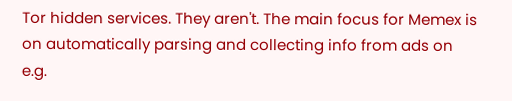Tor hidden services. They aren't. The main focus for Memex is
on automatically parsing and collecting info from ads on e.g.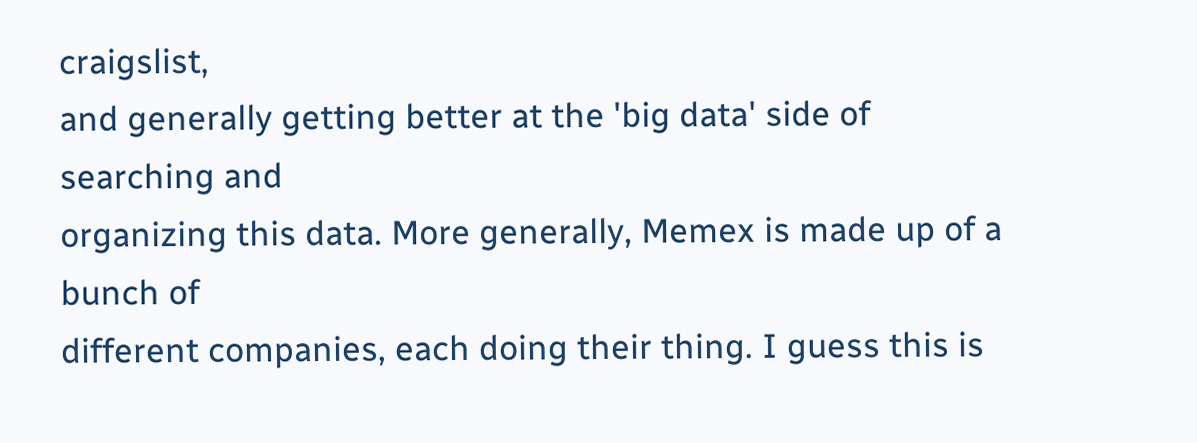craigslist,
and generally getting better at the 'big data' side of searching and
organizing this data. More generally, Memex is made up of a bunch of
different companies, each doing their thing. I guess this is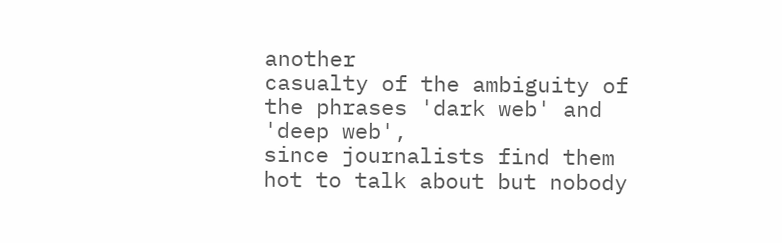another
casualty of the ambiguity of the phrases 'dark web' and 'deep web',
since journalists find them hot to talk about but nobody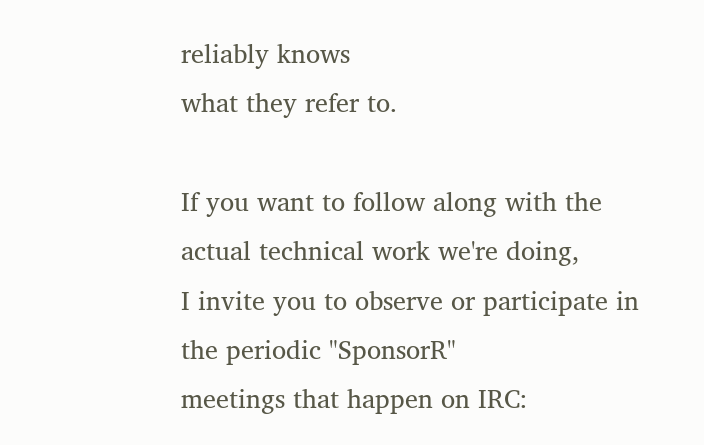reliably knows
what they refer to.

If you want to follow along with the actual technical work we're doing,
I invite you to observe or participate in the periodic "SponsorR"
meetings that happen on IRC: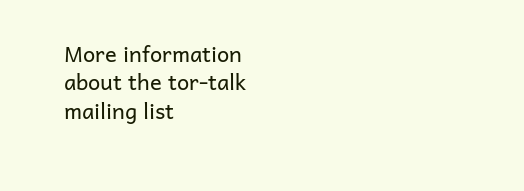More information about the tor-talk mailing list